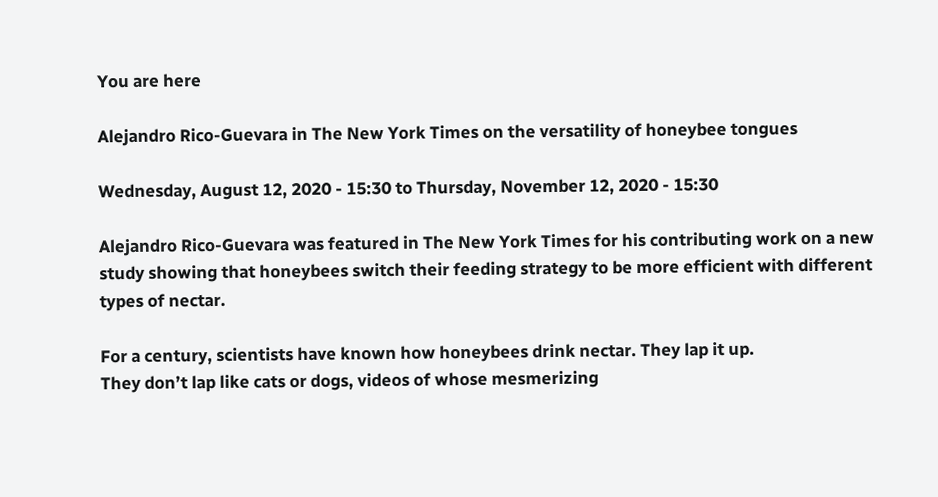You are here

Alejandro Rico-Guevara in The New York Times on the versatility of honeybee tongues

Wednesday, August 12, 2020 - 15:30 to Thursday, November 12, 2020 - 15:30

Alejandro Rico-Guevara was featured in The New York Times for his contributing work on a new study showing that honeybees switch their feeding strategy to be more efficient with different types of nectar.

For a century, scientists have known how honeybees drink nectar. They lap it up.
They don’t lap like cats or dogs, videos of whose mesmerizing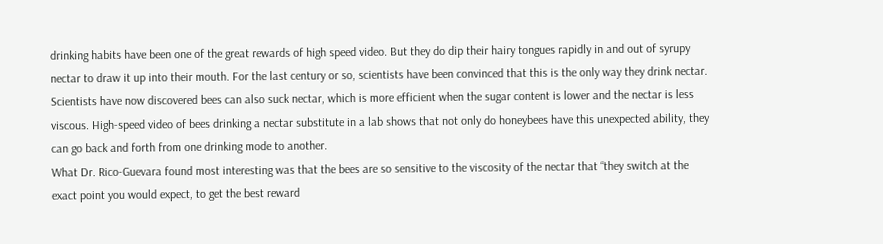drinking habits have been one of the great rewards of high speed video. But they do dip their hairy tongues rapidly in and out of syrupy nectar to draw it up into their mouth. For the last century or so, scientists have been convinced that this is the only way they drink nectar.
Scientists have now discovered bees can also suck nectar, which is more efficient when the sugar content is lower and the nectar is less viscous. High-speed video of bees drinking a nectar substitute in a lab shows that not only do honeybees have this unexpected ability, they can go back and forth from one drinking mode to another.
What Dr. Rico-Guevara found most interesting was that the bees are so sensitive to the viscosity of the nectar that “they switch at the exact point you would expect, to get the best reward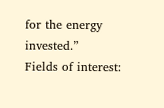for the energy invested.”
Fields of interest: